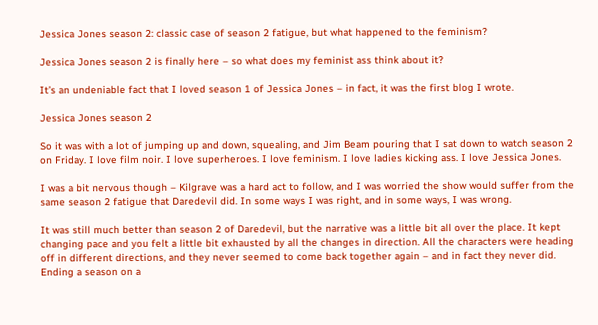Jessica Jones season 2: classic case of season 2 fatigue, but what happened to the feminism?

Jessica Jones season 2 is finally here – so what does my feminist ass think about it?

It’s an undeniable fact that I loved season 1 of Jessica Jones – in fact, it was the first blog I wrote.

Jessica Jones season 2

So it was with a lot of jumping up and down, squealing, and Jim Beam pouring that I sat down to watch season 2 on Friday. I love film noir. I love superheroes. I love feminism. I love ladies kicking ass. I love Jessica Jones.

I was a bit nervous though – Kilgrave was a hard act to follow, and I was worried the show would suffer from the same season 2 fatigue that Daredevil did. In some ways I was right, and in some ways, I was wrong.

It was still much better than season 2 of Daredevil, but the narrative was a little bit all over the place. It kept changing pace and you felt a little bit exhausted by all the changes in direction. All the characters were heading off in different directions, and they never seemed to come back together again – and in fact they never did. Ending a season on a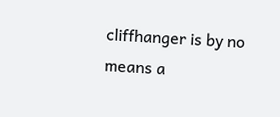cliffhanger is by no means a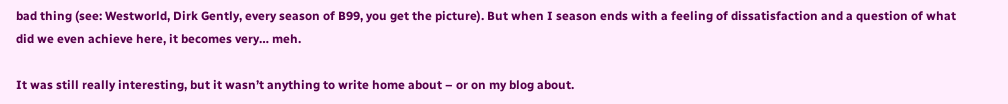bad thing (see: Westworld, Dirk Gently, every season of B99, you get the picture). But when I season ends with a feeling of dissatisfaction and a question of what did we even achieve here, it becomes very… meh.

It was still really interesting, but it wasn’t anything to write home about – or on my blog about.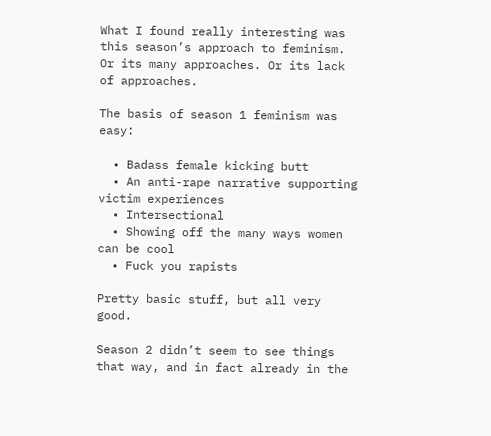What I found really interesting was this season’s approach to feminism. Or its many approaches. Or its lack of approaches.

The basis of season 1 feminism was easy:

  • Badass female kicking butt
  • An anti-rape narrative supporting victim experiences
  • Intersectional
  • Showing off the many ways women can be cool
  • Fuck you rapists

Pretty basic stuff, but all very good.

Season 2 didn’t seem to see things that way, and in fact already in the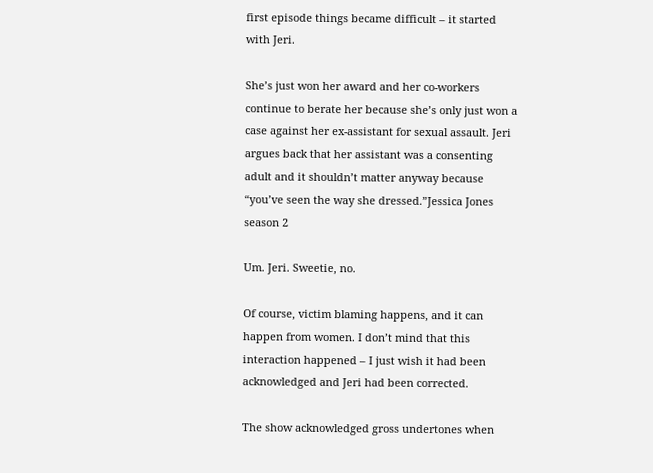first episode things became difficult – it started with Jeri.

She’s just won her award and her co-workers continue to berate her because she’s only just won a case against her ex-assistant for sexual assault. Jeri argues back that her assistant was a consenting adult and it shouldn’t matter anyway because “you’ve seen the way she dressed.”Jessica Jones season 2

Um. Jeri. Sweetie, no.

Of course, victim blaming happens, and it can happen from women. I don’t mind that this interaction happened – I just wish it had been acknowledged and Jeri had been corrected.

The show acknowledged gross undertones when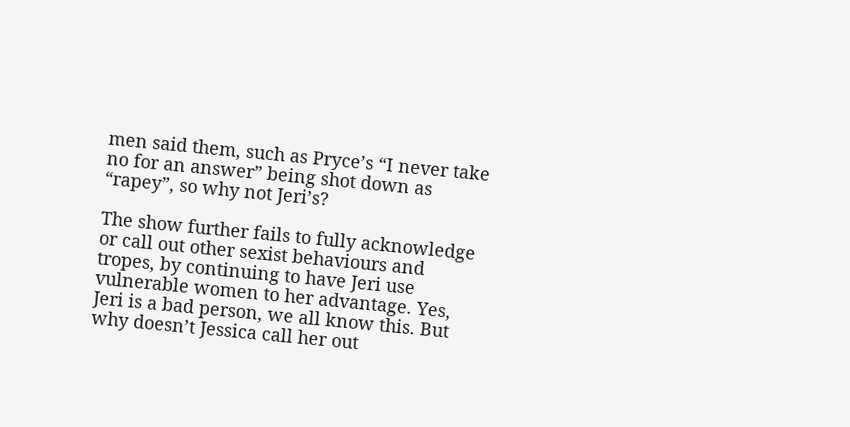men said them, such as Pryce’s “I never take no for an answer” being shot down as “rapey”, so why not Jeri’s?

The show further fails to fully acknowledge or call out other sexist behaviours and tropes, by continuing to have Jeri use vulnerable women to her advantage. Yes, Jeri is a bad person, we all know this. But why doesn’t Jessica call her out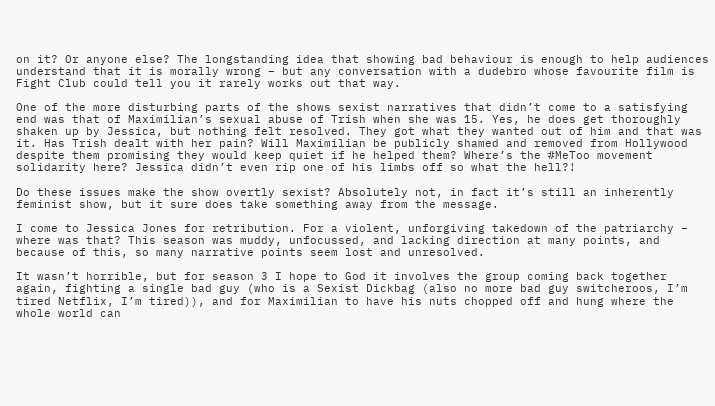on it? Or anyone else? The longstanding idea that showing bad behaviour is enough to help audiences understand that it is morally wrong – but any conversation with a dudebro whose favourite film is Fight Club could tell you it rarely works out that way.

One of the more disturbing parts of the shows sexist narratives that didn’t come to a satisfying end was that of Maximilian’s sexual abuse of Trish when she was 15. Yes, he does get thoroughly shaken up by Jessica, but nothing felt resolved. They got what they wanted out of him and that was it. Has Trish dealt with her pain? Will Maximilian be publicly shamed and removed from Hollywood despite them promising they would keep quiet if he helped them? Where’s the #MeToo movement solidarity here? Jessica didn’t even rip one of his limbs off so what the hell?!

Do these issues make the show overtly sexist? Absolutely not, in fact it’s still an inherently feminist show, but it sure does take something away from the message.

I come to Jessica Jones for retribution. For a violent, unforgiving takedown of the patriarchy – where was that? This season was muddy, unfocussed, and lacking direction at many points, and because of this, so many narrative points seem lost and unresolved.

It wasn’t horrible, but for season 3 I hope to God it involves the group coming back together again, fighting a single bad guy (who is a Sexist Dickbag (also no more bad guy switcheroos, I’m tired Netflix, I’m tired)), and for Maximilian to have his nuts chopped off and hung where the whole world can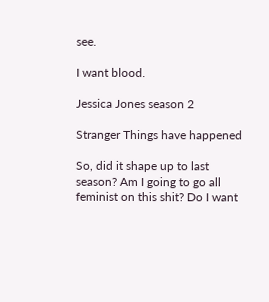see.

I want blood.

Jessica Jones season 2

Stranger Things have happened

So, did it shape up to last season? Am I going to go all feminist on this shit? Do I want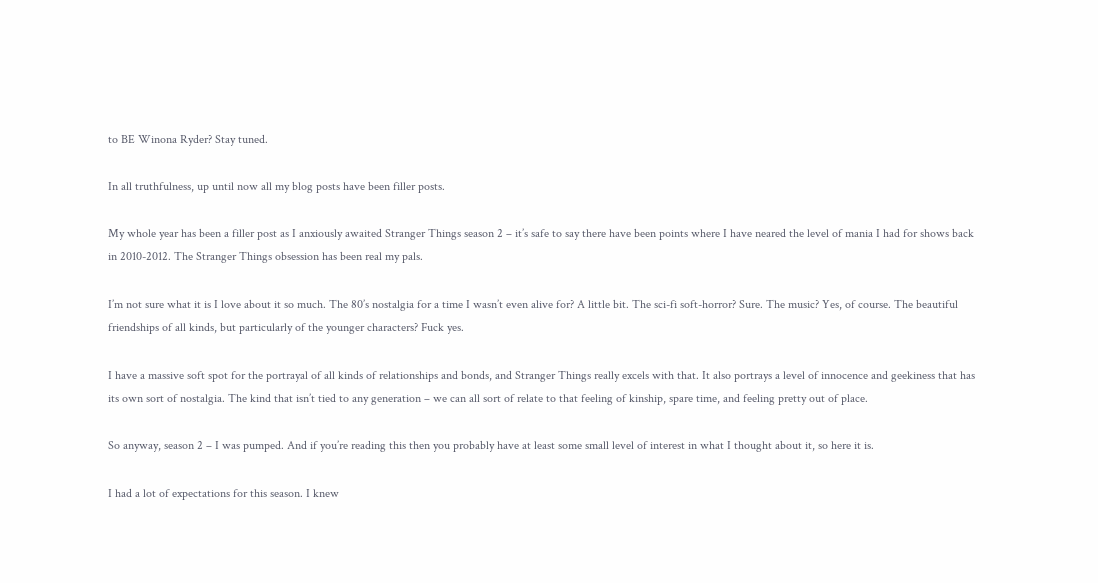to BE Winona Ryder? Stay tuned.

In all truthfulness, up until now all my blog posts have been filler posts.

My whole year has been a filler post as I anxiously awaited Stranger Things season 2 – it’s safe to say there have been points where I have neared the level of mania I had for shows back in 2010-2012. The Stranger Things obsession has been real my pals.

I’m not sure what it is I love about it so much. The 80’s nostalgia for a time I wasn’t even alive for? A little bit. The sci-fi soft-horror? Sure. The music? Yes, of course. The beautiful friendships of all kinds, but particularly of the younger characters? Fuck yes.

I have a massive soft spot for the portrayal of all kinds of relationships and bonds, and Stranger Things really excels with that. It also portrays a level of innocence and geekiness that has its own sort of nostalgia. The kind that isn’t tied to any generation – we can all sort of relate to that feeling of kinship, spare time, and feeling pretty out of place.

So anyway, season 2 – I was pumped. And if you’re reading this then you probably have at least some small level of interest in what I thought about it, so here it is.

I had a lot of expectations for this season. I knew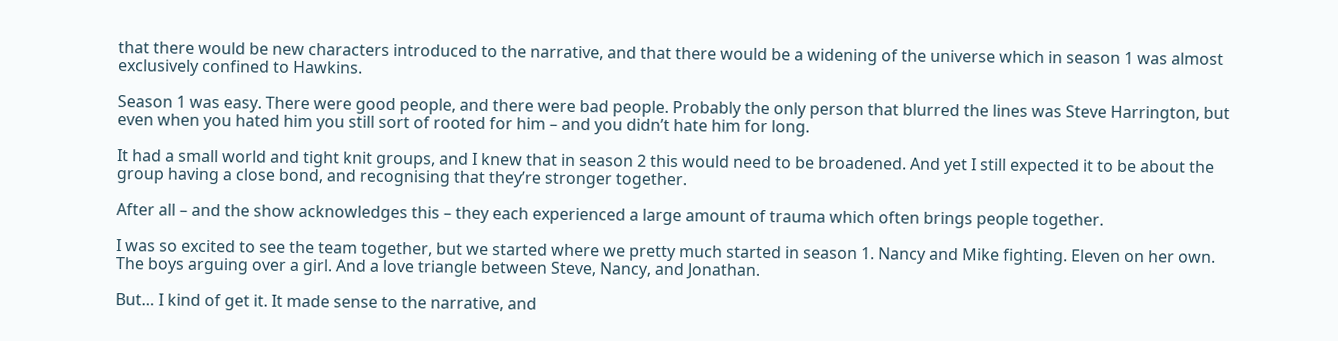that there would be new characters introduced to the narrative, and that there would be a widening of the universe which in season 1 was almost exclusively confined to Hawkins.

Season 1 was easy. There were good people, and there were bad people. Probably the only person that blurred the lines was Steve Harrington, but even when you hated him you still sort of rooted for him – and you didn’t hate him for long.

It had a small world and tight knit groups, and I knew that in season 2 this would need to be broadened. And yet I still expected it to be about the group having a close bond, and recognising that they’re stronger together.

After all – and the show acknowledges this – they each experienced a large amount of trauma which often brings people together.

I was so excited to see the team together, but we started where we pretty much started in season 1. Nancy and Mike fighting. Eleven on her own. The boys arguing over a girl. And a love triangle between Steve, Nancy, and Jonathan.

But… I kind of get it. It made sense to the narrative, and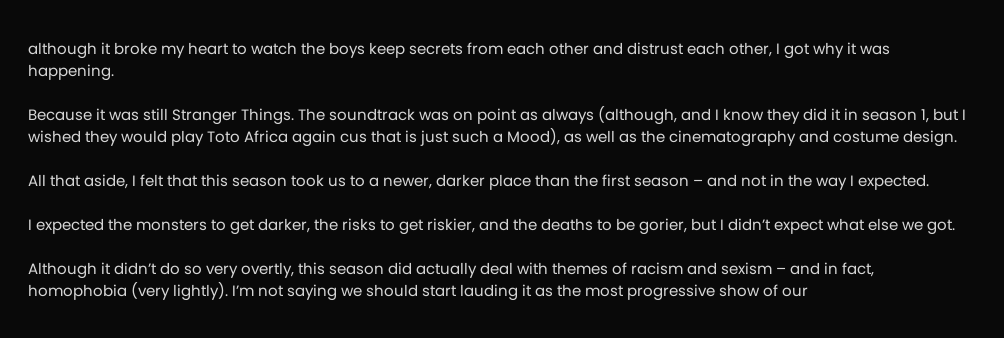although it broke my heart to watch the boys keep secrets from each other and distrust each other, I got why it was happening.

Because it was still Stranger Things. The soundtrack was on point as always (although, and I know they did it in season 1, but I wished they would play Toto Africa again cus that is just such a Mood), as well as the cinematography and costume design.

All that aside, I felt that this season took us to a newer, darker place than the first season – and not in the way I expected.

I expected the monsters to get darker, the risks to get riskier, and the deaths to be gorier, but I didn’t expect what else we got.

Although it didn’t do so very overtly, this season did actually deal with themes of racism and sexism – and in fact, homophobia (very lightly). I’m not saying we should start lauding it as the most progressive show of our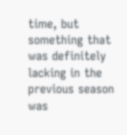time, but something that was definitely lacking in the previous season was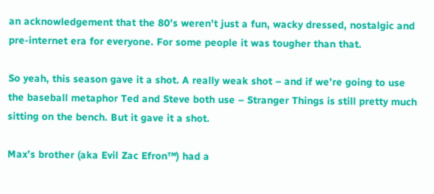an acknowledgement that the 80’s weren’t just a fun, wacky dressed, nostalgic and pre-internet era for everyone. For some people it was tougher than that.

So yeah, this season gave it a shot. A really weak shot – and if we’re going to use the baseball metaphor Ted and Steve both use – Stranger Things is still pretty much sitting on the bench. But it gave it a shot.

Max’s brother (aka Evil Zac Efron™) had a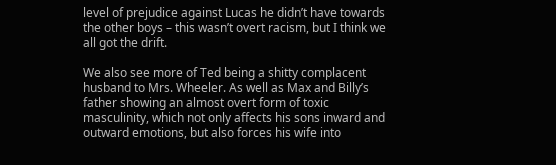level of prejudice against Lucas he didn’t have towards the other boys – this wasn’t overt racism, but I think we all got the drift.

We also see more of Ted being a shitty complacent husband to Mrs. Wheeler. As well as Max and Billy’s father showing an almost overt form of toxic masculinity, which not only affects his sons inward and outward emotions, but also forces his wife into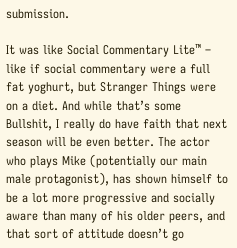submission.

It was like Social Commentary Lite™ – like if social commentary were a full fat yoghurt, but Stranger Things were on a diet. And while that’s some Bullshit, I really do have faith that next season will be even better. The actor who plays Mike (potentially our main male protagonist), has shown himself to be a lot more progressive and socially aware than many of his older peers, and that sort of attitude doesn’t go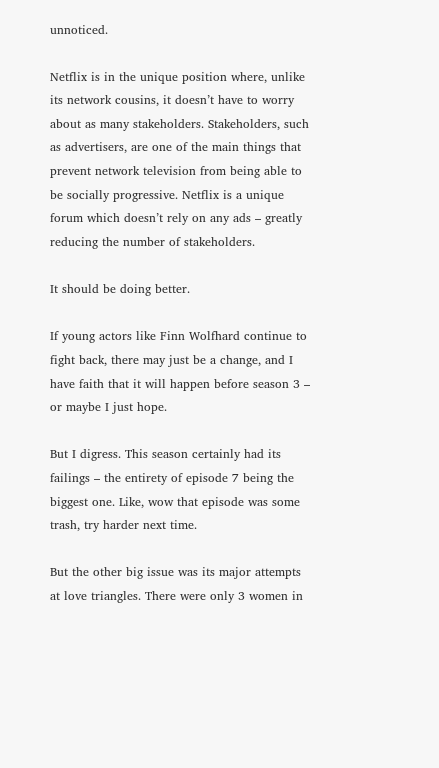unnoticed.

Netflix is in the unique position where, unlike its network cousins, it doesn’t have to worry about as many stakeholders. Stakeholders, such as advertisers, are one of the main things that prevent network television from being able to be socially progressive. Netflix is a unique forum which doesn’t rely on any ads – greatly reducing the number of stakeholders.

It should be doing better.

If young actors like Finn Wolfhard continue to fight back, there may just be a change, and I have faith that it will happen before season 3 – or maybe I just hope.

But I digress. This season certainly had its failings – the entirety of episode 7 being the biggest one. Like, wow that episode was some trash, try harder next time.

But the other big issue was its major attempts at love triangles. There were only 3 women in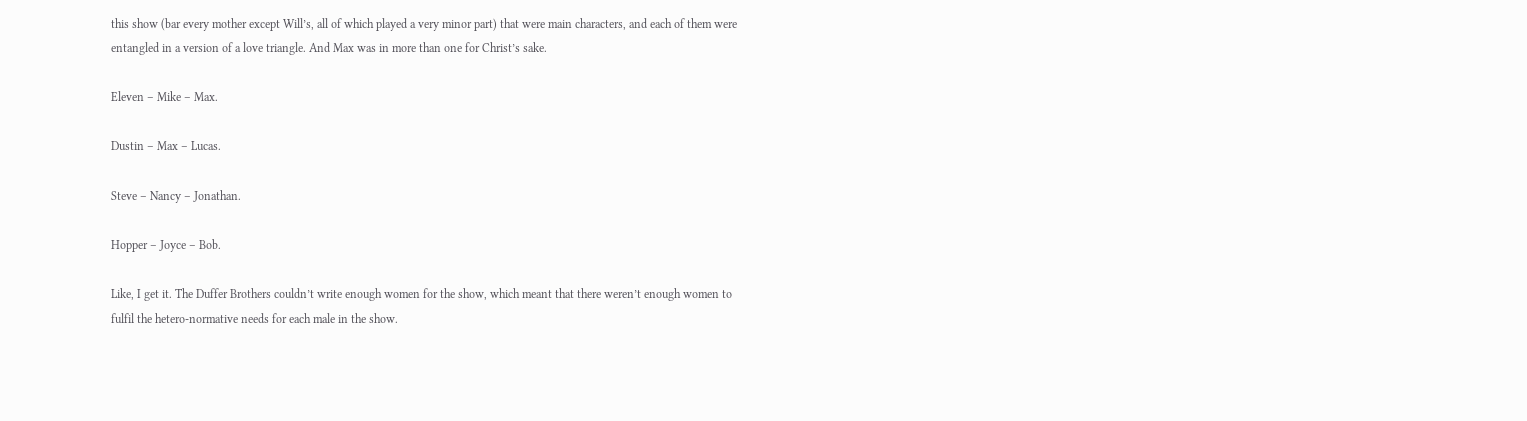this show (bar every mother except Will’s, all of which played a very minor part) that were main characters, and each of them were entangled in a version of a love triangle. And Max was in more than one for Christ’s sake.

Eleven – Mike – Max.

Dustin – Max – Lucas.

Steve – Nancy – Jonathan.

Hopper – Joyce – Bob.

Like, I get it. The Duffer Brothers couldn’t write enough women for the show, which meant that there weren’t enough women to fulfil the hetero-normative needs for each male in the show.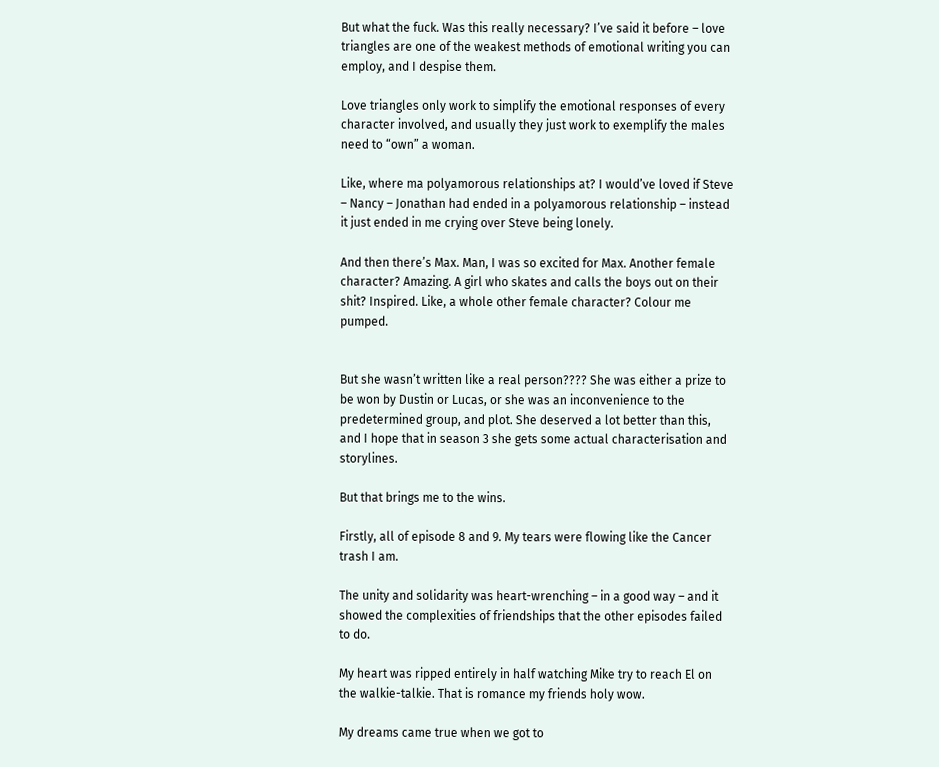But what the fuck. Was this really necessary? I’ve said it before – love triangles are one of the weakest methods of emotional writing you can employ, and I despise them.

Love triangles only work to simplify the emotional responses of every character involved, and usually they just work to exemplify the males need to “own” a woman.

Like, where ma polyamorous relationships at? I would’ve loved if Steve – Nancy – Jonathan had ended in a polyamorous relationship – instead it just ended in me crying over Steve being lonely.

And then there’s Max. Man, I was so excited for Max. Another female character? Amazing. A girl who skates and calls the boys out on their shit? Inspired. Like, a whole other female character? Colour me pumped.


But she wasn’t written like a real person???? She was either a prize to be won by Dustin or Lucas, or she was an inconvenience to the predetermined group, and plot. She deserved a lot better than this, and I hope that in season 3 she gets some actual characterisation and storylines.

But that brings me to the wins.

Firstly, all of episode 8 and 9. My tears were flowing like the Cancer trash I am.

The unity and solidarity was heart-wrenching – in a good way – and it showed the complexities of friendships that the other episodes failed to do.

My heart was ripped entirely in half watching Mike try to reach El on the walkie-talkie. That is romance my friends holy wow.

My dreams came true when we got to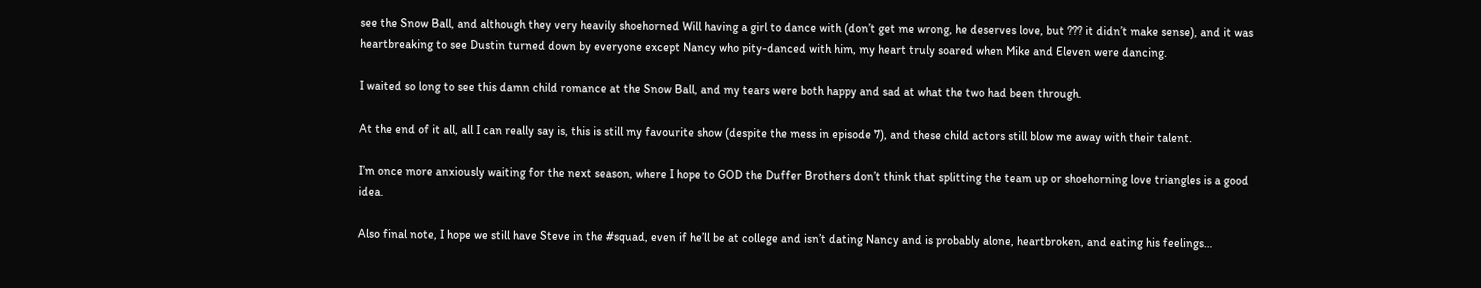see the Snow Ball, and although they very heavily shoehorned Will having a girl to dance with (don’t get me wrong, he deserves love, but ??? it didn’t make sense), and it was heartbreaking to see Dustin turned down by everyone except Nancy who pity-danced with him, my heart truly soared when Mike and Eleven were dancing.

I waited so long to see this damn child romance at the Snow Ball, and my tears were both happy and sad at what the two had been through.

At the end of it all, all I can really say is, this is still my favourite show (despite the mess in episode 7), and these child actors still blow me away with their talent.

I’m once more anxiously waiting for the next season, where I hope to GOD the Duffer Brothers don’t think that splitting the team up or shoehorning love triangles is a good idea.

Also final note, I hope we still have Steve in the #squad, even if he’ll be at college and isn’t dating Nancy and is probably alone, heartbroken, and eating his feelings…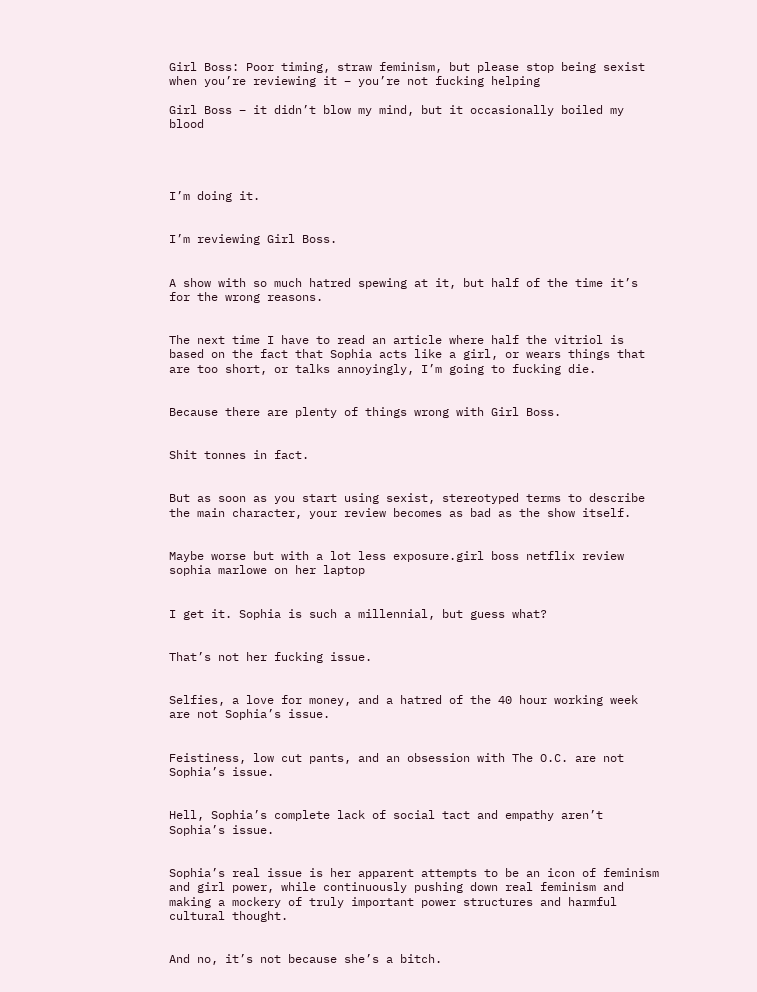Girl Boss: Poor timing, straw feminism, but please stop being sexist when you’re reviewing it – you’re not fucking helping

Girl Boss – it didn’t blow my mind, but it occasionally boiled my blood




I’m doing it.


I’m reviewing Girl Boss.


A show with so much hatred spewing at it, but half of the time it’s for the wrong reasons.


The next time I have to read an article where half the vitriol is based on the fact that Sophia acts like a girl, or wears things that are too short, or talks annoyingly, I’m going to fucking die.


Because there are plenty of things wrong with Girl Boss.


Shit tonnes in fact.


But as soon as you start using sexist, stereotyped terms to describe the main character, your review becomes as bad as the show itself.


Maybe worse but with a lot less exposure.girl boss netflix review sophia marlowe on her laptop


I get it. Sophia is such a millennial, but guess what?


That’s not her fucking issue.


Selfies, a love for money, and a hatred of the 40 hour working week are not Sophia’s issue.


Feistiness, low cut pants, and an obsession with The O.C. are not Sophia’s issue.


Hell, Sophia’s complete lack of social tact and empathy aren’t Sophia’s issue.


Sophia’s real issue is her apparent attempts to be an icon of feminism and girl power, while continuously pushing down real feminism and making a mockery of truly important power structures and harmful cultural thought.


And no, it’s not because she’s a bitch.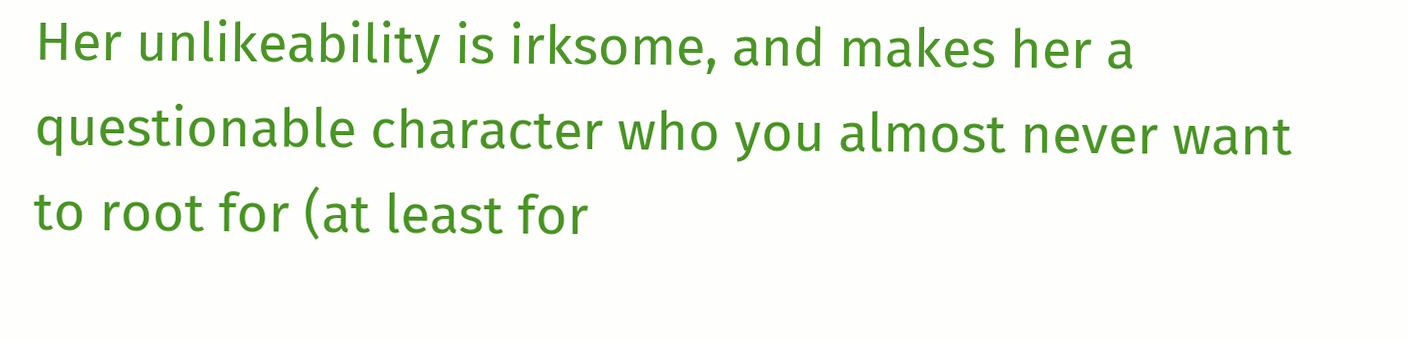Her unlikeability is irksome, and makes her a questionable character who you almost never want to root for (at least for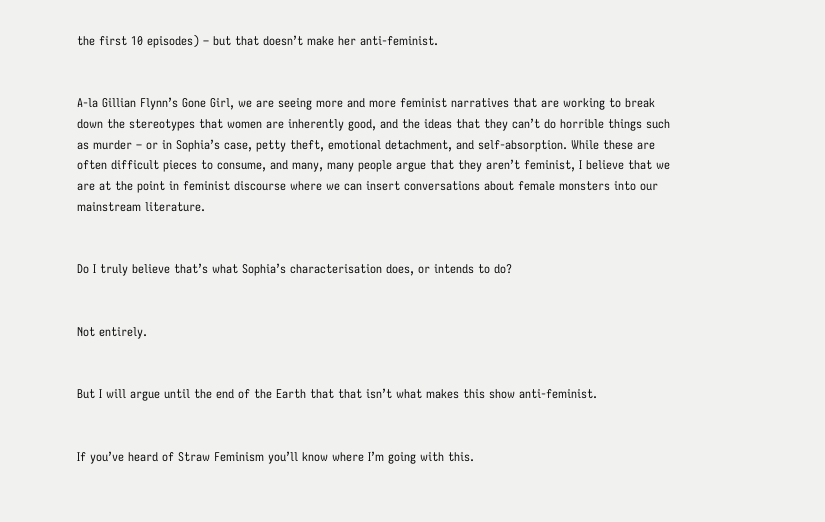the first 10 episodes) – but that doesn’t make her anti-feminist.


A-la Gillian Flynn’s Gone Girl, we are seeing more and more feminist narratives that are working to break down the stereotypes that women are inherently good, and the ideas that they can’t do horrible things such as murder – or in Sophia’s case, petty theft, emotional detachment, and self-absorption. While these are often difficult pieces to consume, and many, many people argue that they aren’t feminist, I believe that we are at the point in feminist discourse where we can insert conversations about female monsters into our mainstream literature.


Do I truly believe that’s what Sophia’s characterisation does, or intends to do?


Not entirely.


But I will argue until the end of the Earth that that isn’t what makes this show anti-feminist.


If you’ve heard of Straw Feminism you’ll know where I’m going with this.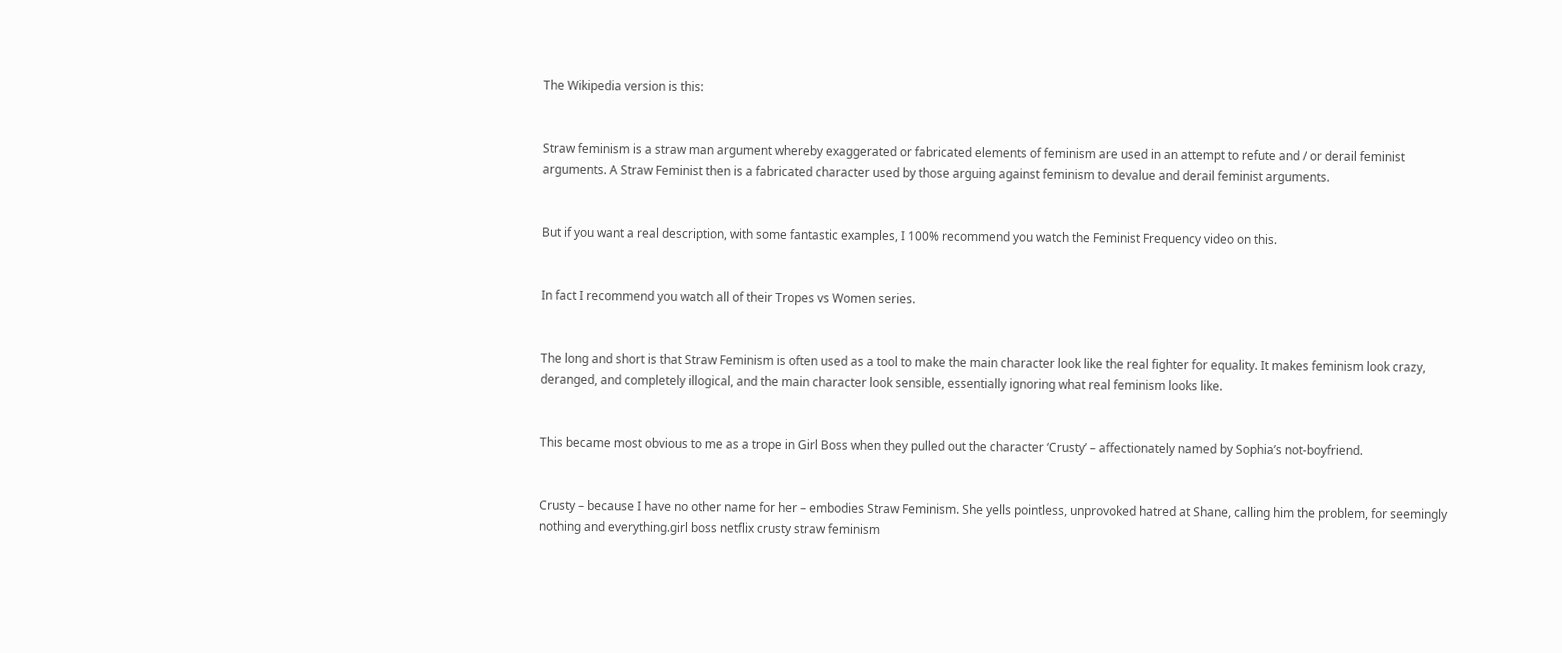The Wikipedia version is this:


Straw feminism is a straw man argument whereby exaggerated or fabricated elements of feminism are used in an attempt to refute and / or derail feminist arguments. A Straw Feminist then is a fabricated character used by those arguing against feminism to devalue and derail feminist arguments.


But if you want a real description, with some fantastic examples, I 100% recommend you watch the Feminist Frequency video on this.


In fact I recommend you watch all of their Tropes vs Women series.


The long and short is that Straw Feminism is often used as a tool to make the main character look like the real fighter for equality. It makes feminism look crazy, deranged, and completely illogical, and the main character look sensible, essentially ignoring what real feminism looks like.


This became most obvious to me as a trope in Girl Boss when they pulled out the character ‘Crusty’ – affectionately named by Sophia’s not-boyfriend.


Crusty – because I have no other name for her – embodies Straw Feminism. She yells pointless, unprovoked hatred at Shane, calling him the problem, for seemingly nothing and everything.girl boss netflix crusty straw feminism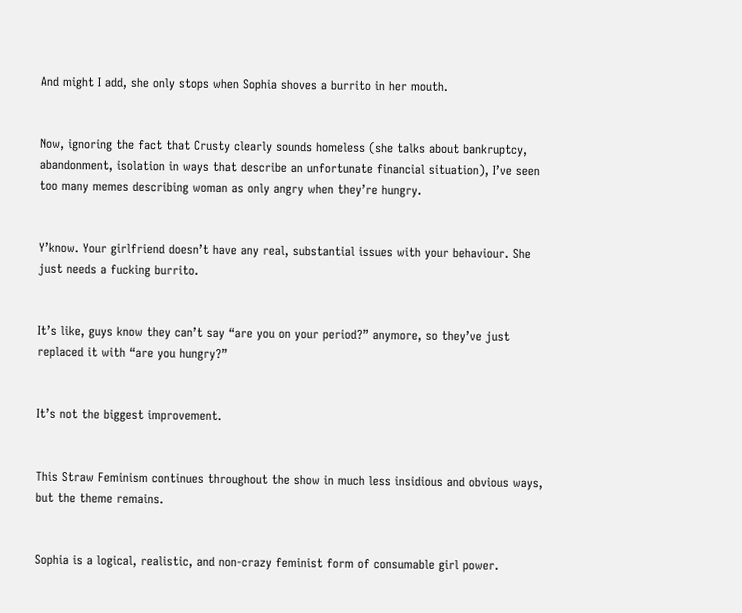And might I add, she only stops when Sophia shoves a burrito in her mouth.


Now, ignoring the fact that Crusty clearly sounds homeless (she talks about bankruptcy, abandonment, isolation in ways that describe an unfortunate financial situation), I’ve seen too many memes describing woman as only angry when they’re hungry.


Y’know. Your girlfriend doesn’t have any real, substantial issues with your behaviour. She just needs a fucking burrito.


It’s like, guys know they can’t say “are you on your period?” anymore, so they’ve just replaced it with “are you hungry?”


It’s not the biggest improvement.


This Straw Feminism continues throughout the show in much less insidious and obvious ways, but the theme remains.


Sophia is a logical, realistic, and non-crazy feminist form of consumable girl power.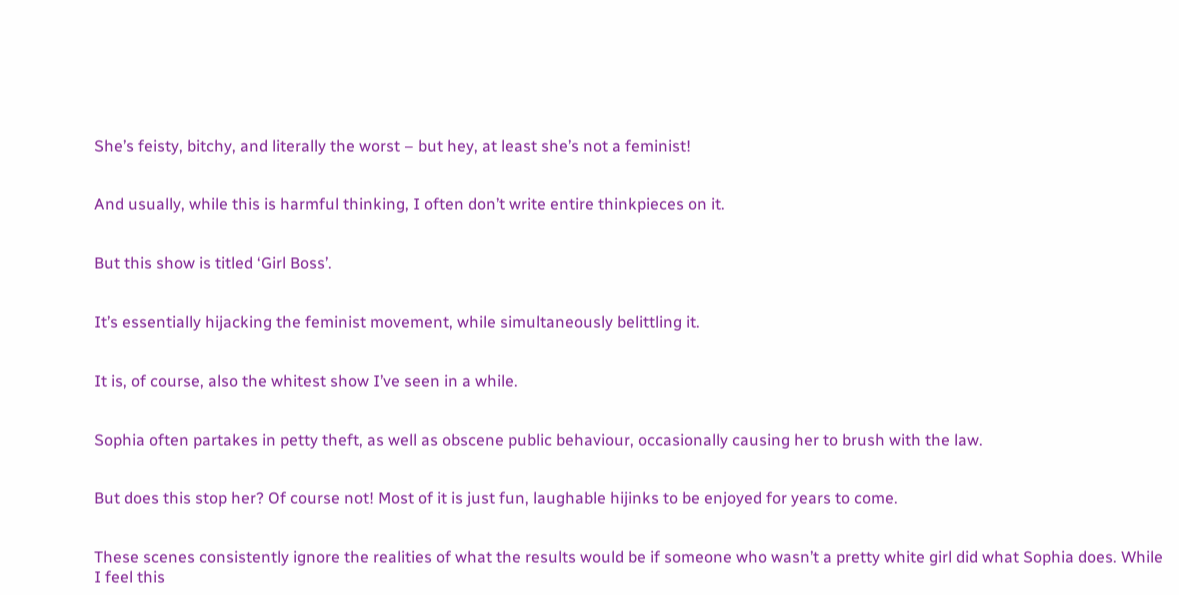She’s feisty, bitchy, and literally the worst – but hey, at least she’s not a feminist!


And usually, while this is harmful thinking, I often don’t write entire thinkpieces on it.


But this show is titled ‘Girl Boss’.


It’s essentially hijacking the feminist movement, while simultaneously belittling it.


It is, of course, also the whitest show I’ve seen in a while.


Sophia often partakes in petty theft, as well as obscene public behaviour, occasionally causing her to brush with the law.


But does this stop her? Of course not! Most of it is just fun, laughable hijinks to be enjoyed for years to come.


These scenes consistently ignore the realities of what the results would be if someone who wasn’t a pretty white girl did what Sophia does. While I feel this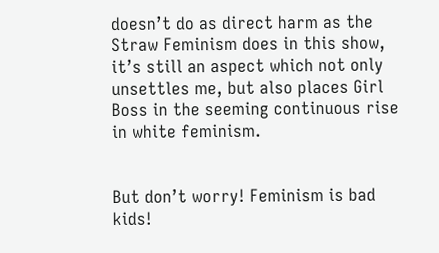doesn’t do as direct harm as the Straw Feminism does in this show, it’s still an aspect which not only unsettles me, but also places Girl Boss in the seeming continuous rise in white feminism.


But don’t worry! Feminism is bad kids!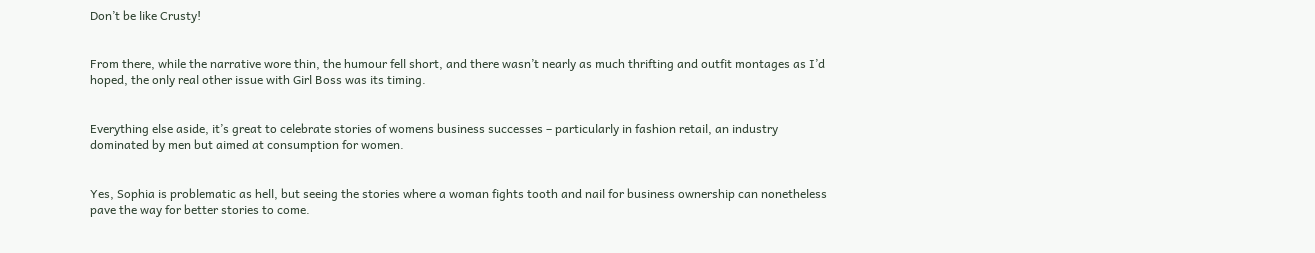Don’t be like Crusty!


From there, while the narrative wore thin, the humour fell short, and there wasn’t nearly as much thrifting and outfit montages as I’d hoped, the only real other issue with Girl Boss was its timing.


Everything else aside, it’s great to celebrate stories of womens business successes – particularly in fashion retail, an industry dominated by men but aimed at consumption for women.


Yes, Sophia is problematic as hell, but seeing the stories where a woman fights tooth and nail for business ownership can nonetheless pave the way for better stories to come.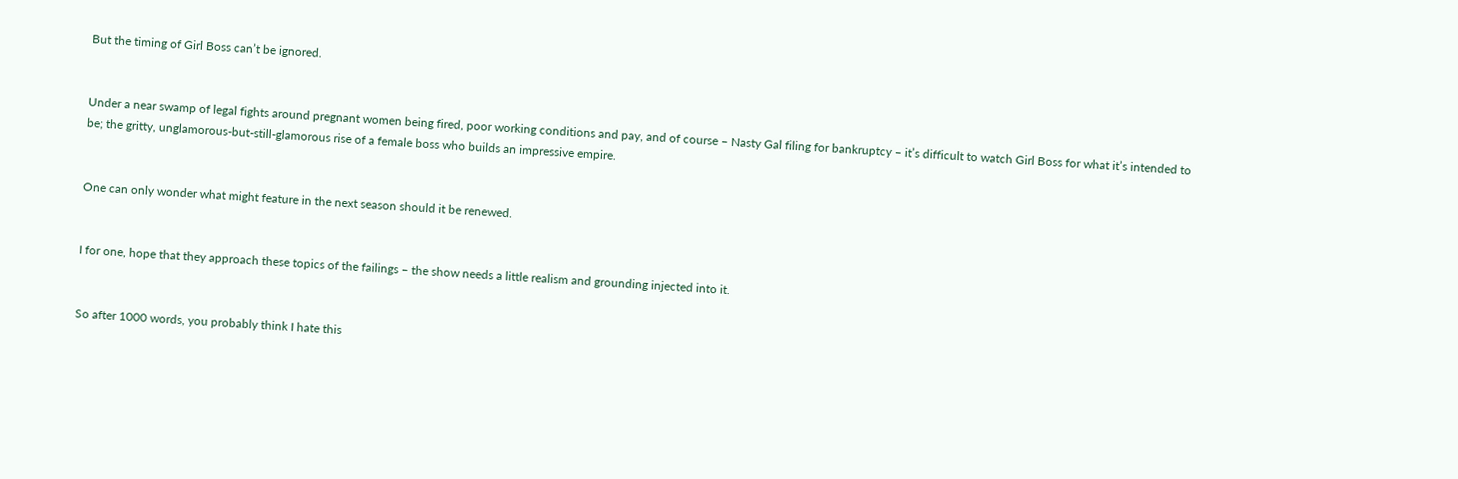But the timing of Girl Boss can’t be ignored.


Under a near swamp of legal fights around pregnant women being fired, poor working conditions and pay, and of course – Nasty Gal filing for bankruptcy – it’s difficult to watch Girl Boss for what it’s intended to be; the gritty, unglamorous-but-still-glamorous rise of a female boss who builds an impressive empire.


One can only wonder what might feature in the next season should it be renewed.


I for one, hope that they approach these topics of the failings – the show needs a little realism and grounding injected into it.


So after 1000 words, you probably think I hate this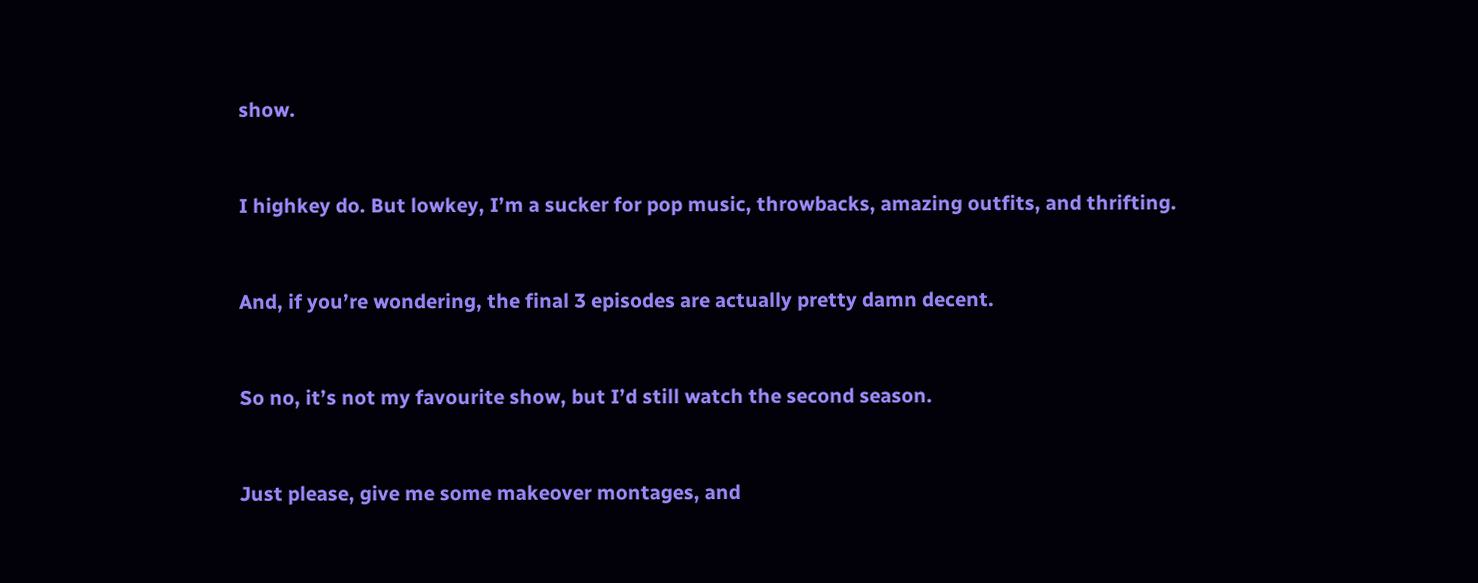show.


I highkey do. But lowkey, I’m a sucker for pop music, throwbacks, amazing outfits, and thrifting.


And, if you’re wondering, the final 3 episodes are actually pretty damn decent.


So no, it’s not my favourite show, but I’d still watch the second season.


Just please, give me some makeover montages, and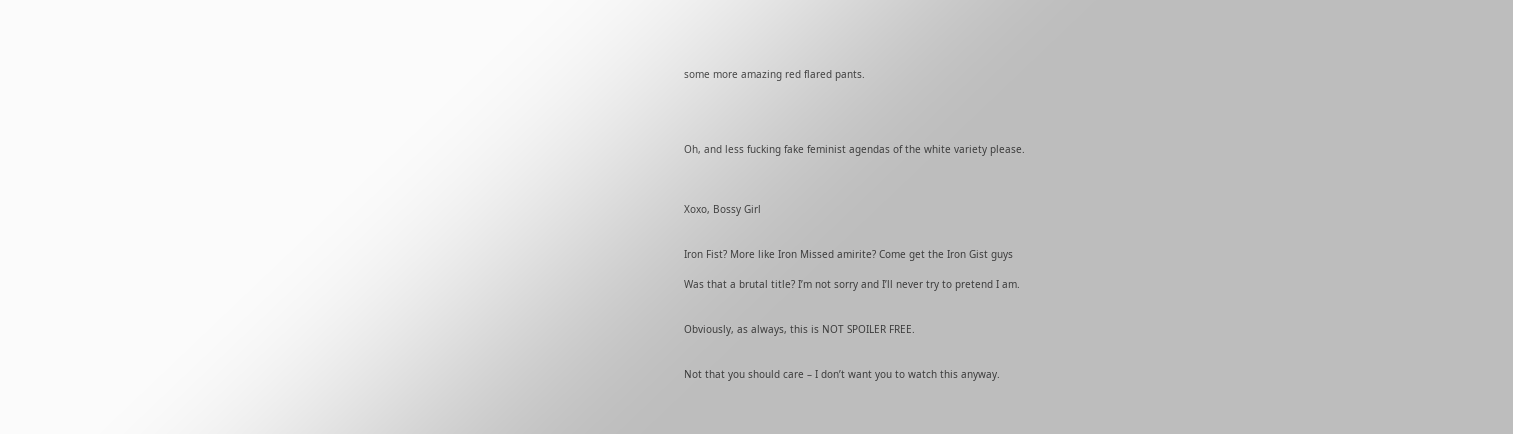some more amazing red flared pants.




Oh, and less fucking fake feminist agendas of the white variety please.



Xoxo, Bossy Girl


Iron Fist? More like Iron Missed amirite? Come get the Iron Gist guys

Was that a brutal title? I’m not sorry and I’ll never try to pretend I am.


Obviously, as always, this is NOT SPOILER FREE.


Not that you should care – I don’t want you to watch this anyway.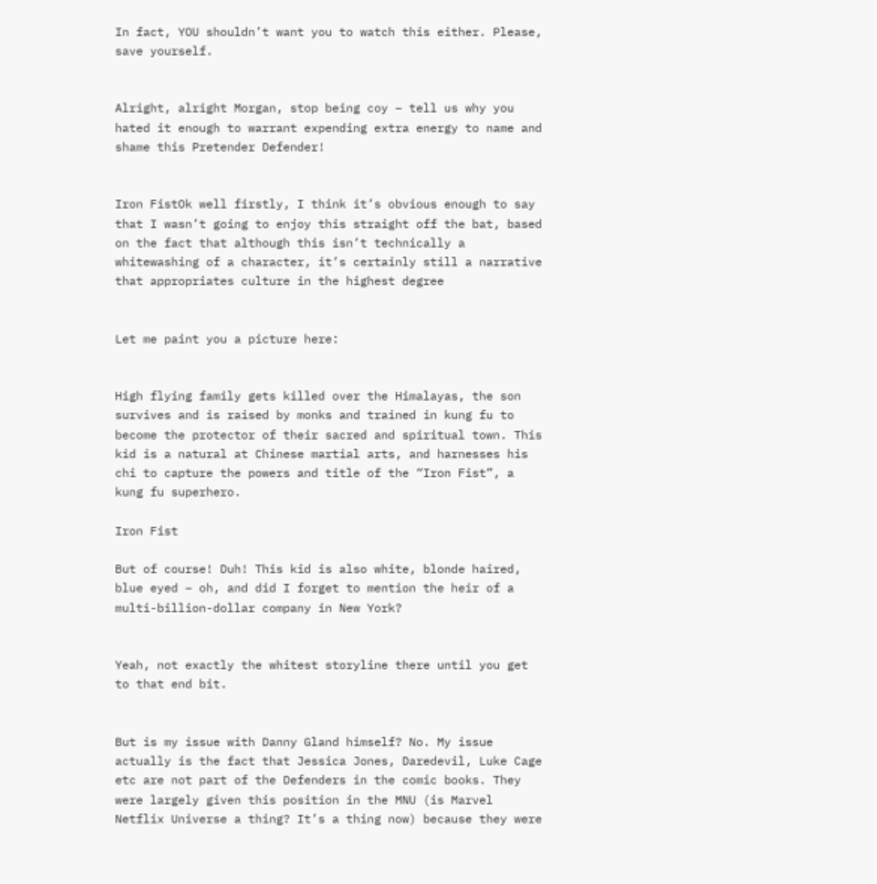In fact, YOU shouldn’t want you to watch this either. Please, save yourself.


Alright, alright Morgan, stop being coy – tell us why you hated it enough to warrant expending extra energy to name and shame this Pretender Defender!


Iron FistOk well firstly, I think it’s obvious enough to say that I wasn’t going to enjoy this straight off the bat, based on the fact that although this isn’t technically a whitewashing of a character, it’s certainly still a narrative that appropriates culture in the highest degree


Let me paint you a picture here:


High flying family gets killed over the Himalayas, the son survives and is raised by monks and trained in kung fu to become the protector of their sacred and spiritual town. This kid is a natural at Chinese martial arts, and harnesses his chi to capture the powers and title of the “Iron Fist”, a kung fu superhero.

Iron Fist

But of course! Duh! This kid is also white, blonde haired, blue eyed – oh, and did I forget to mention the heir of a multi-billion-dollar company in New York?


Yeah, not exactly the whitest storyline there until you get to that end bit.


But is my issue with Danny Gland himself? No. My issue actually is the fact that Jessica Jones, Daredevil, Luke Cage etc are not part of the Defenders in the comic books. They were largely given this position in the MNU (is Marvel Netflix Universe a thing? It’s a thing now) because they were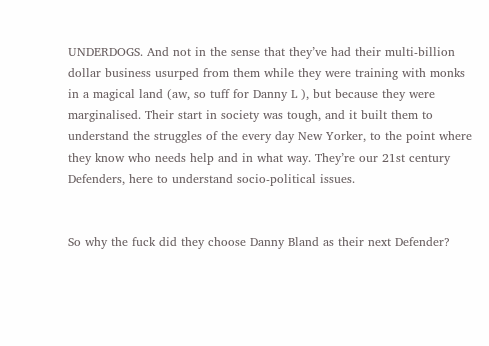UNDERDOGS. And not in the sense that they’ve had their multi-billion dollar business usurped from them while they were training with monks in a magical land (aw, so tuff for Danny L ), but because they were marginalised. Their start in society was tough, and it built them to understand the struggles of the every day New Yorker, to the point where they know who needs help and in what way. They’re our 21st century Defenders, here to understand socio-political issues.


So why the fuck did they choose Danny Bland as their next Defender?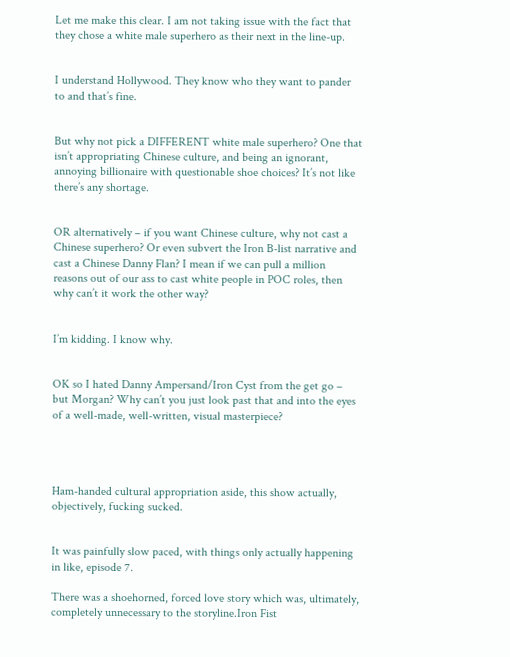Let me make this clear. I am not taking issue with the fact that they chose a white male superhero as their next in the line-up.


I understand Hollywood. They know who they want to pander to and that’s fine.


But why not pick a DIFFERENT white male superhero? One that isn’t appropriating Chinese culture, and being an ignorant, annoying billionaire with questionable shoe choices? It’s not like there’s any shortage.


OR alternatively – if you want Chinese culture, why not cast a Chinese superhero? Or even subvert the Iron B-list narrative and cast a Chinese Danny Flan? I mean if we can pull a million reasons out of our ass to cast white people in POC roles, then why can’t it work the other way?


I’m kidding. I know why.


OK so I hated Danny Ampersand/Iron Cyst from the get go – but Morgan? Why can’t you just look past that and into the eyes of a well-made, well-written, visual masterpiece?




Ham-handed cultural appropriation aside, this show actually, objectively, fucking sucked.


It was painfully slow paced, with things only actually happening in like, episode 7.

There was a shoehorned, forced love story which was, ultimately, completely unnecessary to the storyline.Iron Fist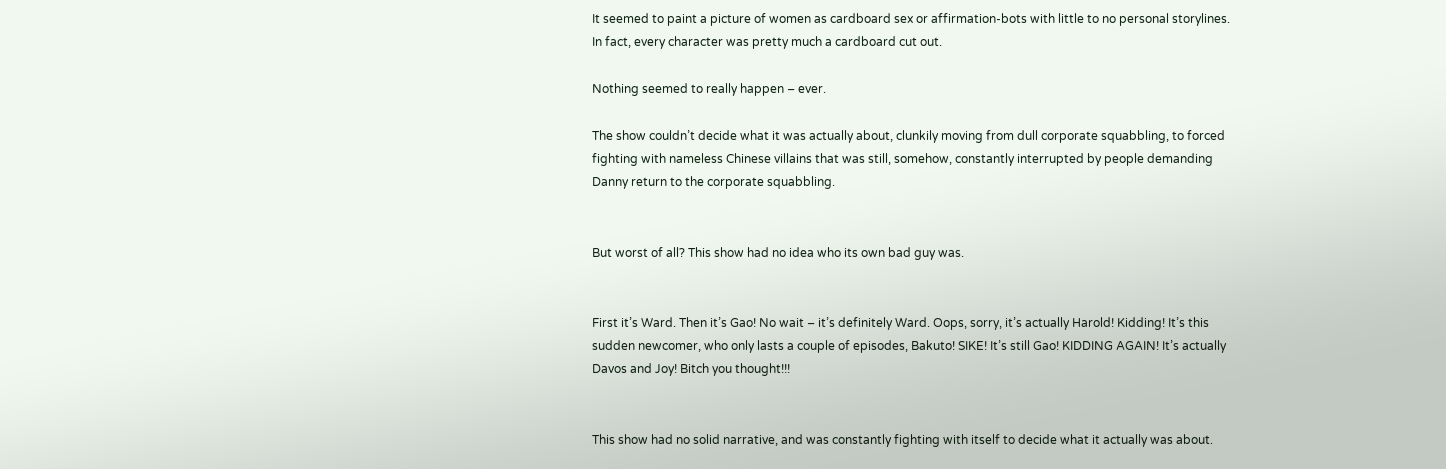It seemed to paint a picture of women as cardboard sex or affirmation-bots with little to no personal storylines. In fact, every character was pretty much a cardboard cut out.

Nothing seemed to really happen – ever.

The show couldn’t decide what it was actually about, clunkily moving from dull corporate squabbling, to forced fighting with nameless Chinese villains that was still, somehow, constantly interrupted by people demanding Danny return to the corporate squabbling.


But worst of all? This show had no idea who its own bad guy was.


First it’s Ward. Then it’s Gao! No wait – it’s definitely Ward. Oops, sorry, it’s actually Harold! Kidding! It’s this sudden newcomer, who only lasts a couple of episodes, Bakuto! SIKE! It’s still Gao! KIDDING AGAIN! It’s actually Davos and Joy! Bitch you thought!!!


This show had no solid narrative, and was constantly fighting with itself to decide what it actually was about.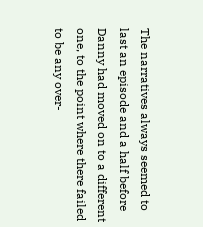The narratives always seemed to last an episode and a half before Danny had moved on to a different one, to the point where there failed to be any over-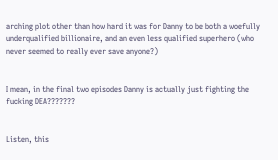arching plot other than how hard it was for Danny to be both a woefully underqualified billionaire, and an even less qualified superhero (who never seemed to really ever save anyone?)


I mean, in the final two episodes Danny is actually just fighting the fucking DEA???????


Listen, this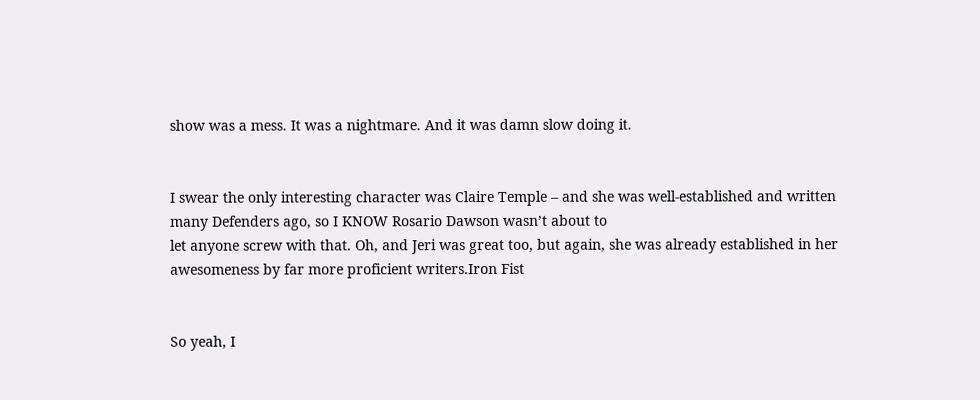show was a mess. It was a nightmare. And it was damn slow doing it.


I swear the only interesting character was Claire Temple – and she was well-established and written many Defenders ago, so I KNOW Rosario Dawson wasn’t about to
let anyone screw with that. Oh, and Jeri was great too, but again, she was already established in her awesomeness by far more proficient writers.Iron Fist


So yeah, I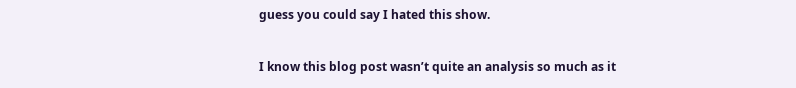guess you could say I hated this show.


I know this blog post wasn’t quite an analysis so much as it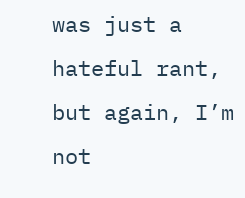was just a hateful rant, but again, I’m not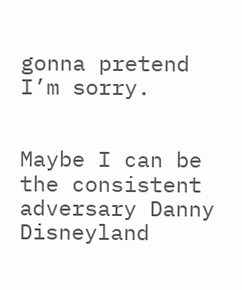gonna pretend I’m sorry.


Maybe I can be the consistent adversary Danny Disneyland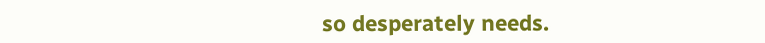so desperately needs.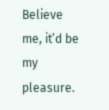Believe me, it’d be my pleasure.